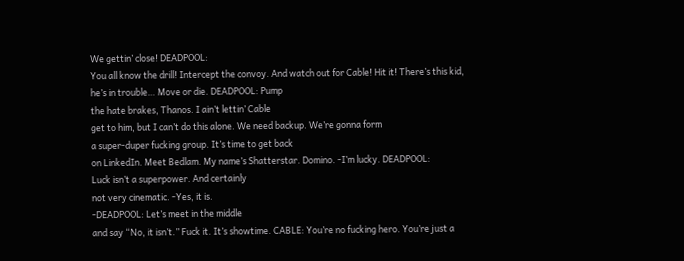We gettin’ close! DEADPOOL:
You all know the drill! Intercept the convoy. And watch out for Cable! Hit it! There’s this kid,
he’s in trouble… Move or die. DEADPOOL: Pump
the hate brakes, Thanos. I ain’t lettin’ Cable
get to him, but I can’t do this alone. We need backup. We’re gonna form
a super-duper fucking group. It’s time to get back
on LinkedIn. Meet Bedlam. My name’s Shatterstar. Domino. -I’m lucky. DEADPOOL:
Luck isn’t a superpower. And certainly
not very cinematic. -Yes, it is.
-DEADPOOL: Let’s meet in the middle
and say “No, it isn’t.” Fuck it. It’s showtime. CABLE: You’re no fucking hero. You’re just a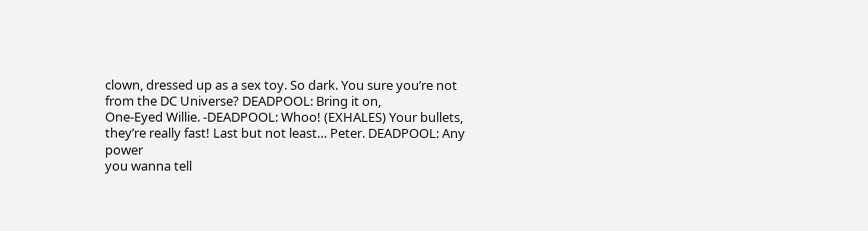clown, dressed up as a sex toy. So dark. You sure you’re not
from the DC Universe? DEADPOOL: Bring it on,
One-Eyed Willie. -DEADPOOL: Whoo! (EXHALES) Your bullets,
they’re really fast! Last but not least… Peter. DEADPOOL: Any power
you wanna tell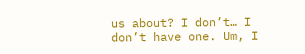us about? I don’t… I don’t have one. Um, I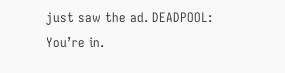just saw the ad. DEADPOOL: You’re in.